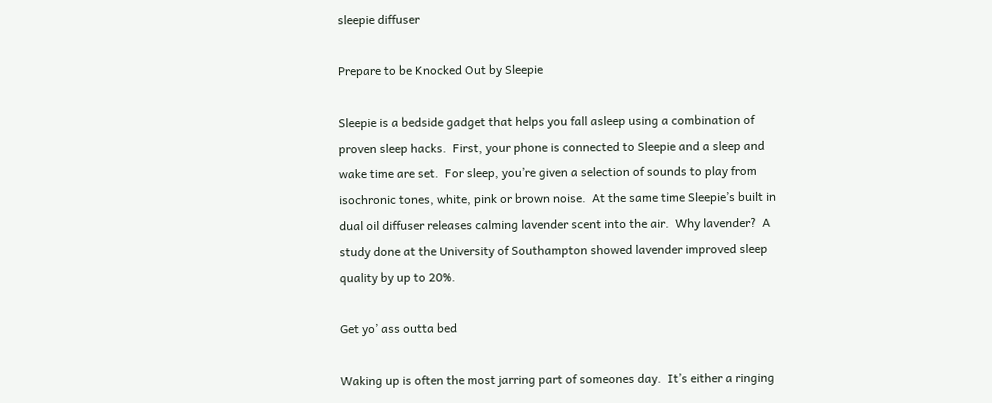sleepie diffuser

Prepare to be Knocked Out by Sleepie

Sleepie is a bedside gadget that helps you fall asleep using a combination of proven sleep hacks.  First, your phone is connected to Sleepie and a sleep and wake time are set.  For sleep, you’re given a selection of sounds to play from isochronic tones, white, pink or brown noise.  At the same time Sleepie’s built in dual oil diffuser releases calming lavender scent into the air.  Why lavender?  A study done at the University of Southampton showed lavender improved sleep quality by up to 20%.

Get yo’ ass outta bed

Waking up is often the most jarring part of someones day.  It’s either a ringing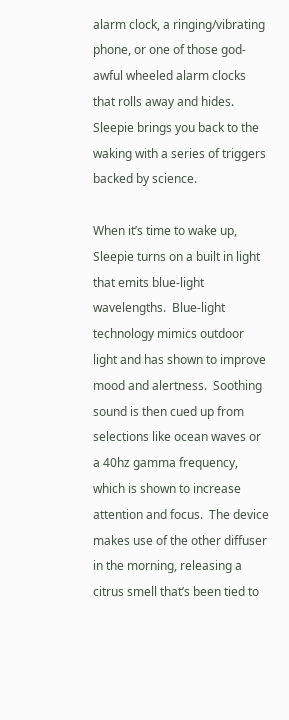alarm clock, a ringing/vibrating phone, or one of those god-awful wheeled alarm clocks that rolls away and hides.  Sleepie brings you back to the waking with a series of triggers backed by science.

When it’s time to wake up, Sleepie turns on a built in light that emits blue-light wavelengths.  Blue-light technology mimics outdoor light and has shown to improve mood and alertness.  Soothing sound is then cued up from selections like ocean waves or a 40hz gamma frequency, which is shown to increase attention and focus.  The device makes use of the other diffuser in the morning, releasing a citrus smell that’s been tied to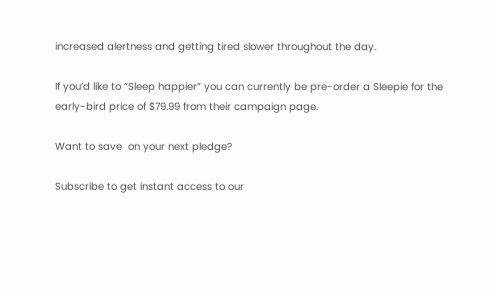increased alertness and getting tired slower throughout the day.

If you’d like to “Sleep happier” you can currently be pre-order a Sleepie for the early-bird price of $79.99 from their campaign page.

Want to save  on your next pledge?

Subscribe to get instant access to our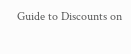Guide to Discounts on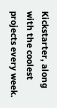Kickstarter, along with the coolest projects every week.